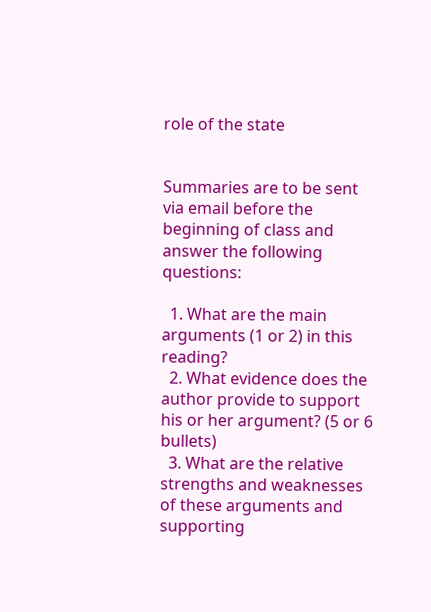role of the state


Summaries are to be sent via email before the beginning of class and answer the following questions:

  1. What are the main arguments (1 or 2) in this reading?
  2. What evidence does the author provide to support his or her argument? (5 or 6 bullets)
  3. What are the relative strengths and weaknesses of these arguments and supporting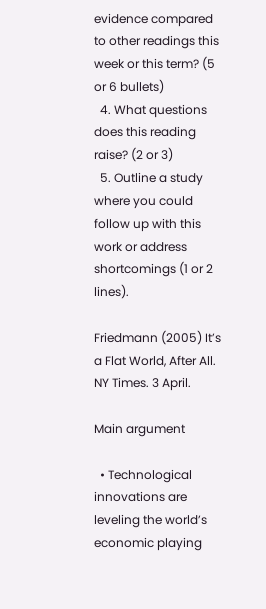evidence compared to other readings this week or this term? (5 or 6 bullets)
  4. What questions does this reading raise? (2 or 3)
  5. Outline a study where you could follow up with this work or address shortcomings (1 or 2 lines).

Friedmann (2005) It’s a Flat World, After All. NY Times. 3 April.

Main argument

  • Technological innovations are leveling the world’s economic playing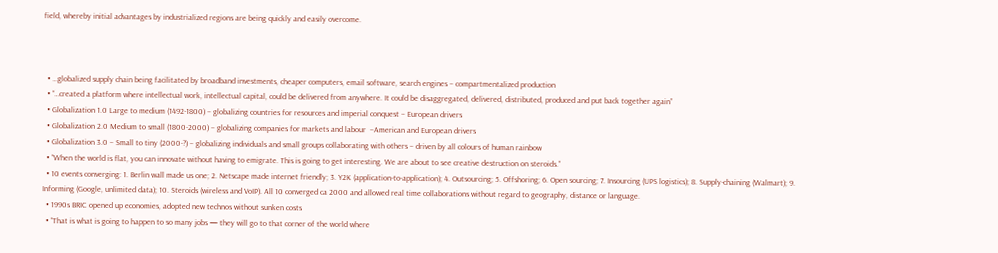field, whereby initial advantages by industrialized regions are being quickly and easily overcome.



  • …globalized supply chain being facilitated by broadband investments, cheaper computers, email software, search engines – compartmentalized production
  • “…created a platform where intellectual work, intellectual capital, could be delivered from anywhere. It could be disaggregated, delivered, distributed, produced and put back together again”
  • Globalization 1.0 Large to medium (1492-1800) – globalizing countries for resources and imperial conquest – European drivers
  • Globalization 2.0 Medium to small (1800-2000) – globalizing companies for markets and labour  –American and European drivers
  • Globalization 3.0 – Small to tiny (2000-?) – globalizing individuals and small groups collaborating with others – driven by all colours of human rainbow
  • “When the world is flat, you can innovate without having to emigrate. This is going to get interesting. We are about to see creative destruction on steroids.”
  • 10 events converging: 1. Berlin wall made us one; 2. Netscape made internet friendly; 3. Y2K (application-to-application); 4. Outsourcing; 5. Offshoring; 6. Open sourcing; 7. Insourcing (UPS logistics); 8. Supply-chaining (Walmart); 9. Informing (Google, unlimited data); 10. Steroids (wireless and VoIP). All 10 converged ca 2000 and allowed real time collaborations without regard to geography, distance or language.
  • 1990s BRIC opened up economies, adopted new technos without sunken costs
  • “That is what is going to happen to so many jobs — they will go to that corner of the world where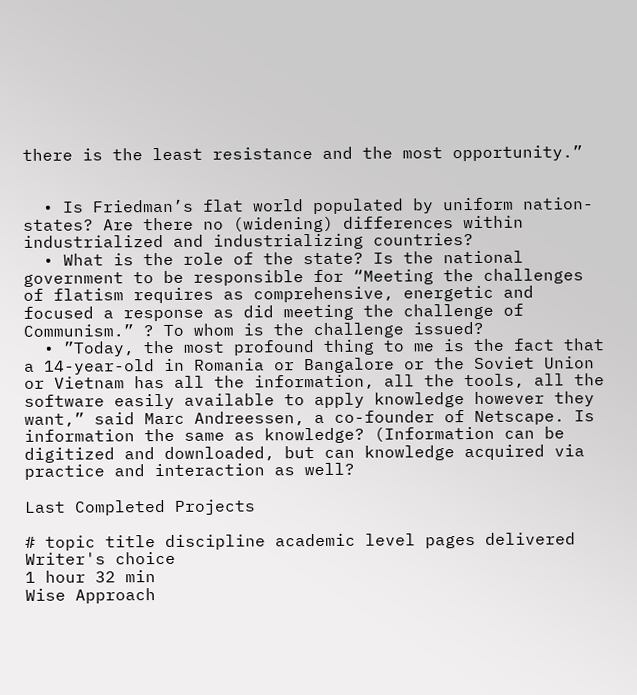there is the least resistance and the most opportunity.”


  • Is Friedman’s flat world populated by uniform nation-states? Are there no (widening) differences within industrialized and industrializing countries?
  • What is the role of the state? Is the national government to be responsible for “Meeting the challenges of flatism requires as comprehensive, energetic and focused a response as did meeting the challenge of Communism.” ? To whom is the challenge issued?
  • ”Today, the most profound thing to me is the fact that a 14-year-old in Romania or Bangalore or the Soviet Union or Vietnam has all the information, all the tools, all the software easily available to apply knowledge however they want,” said Marc Andreessen, a co-founder of Netscape. Is information the same as knowledge? (Information can be digitized and downloaded, but can knowledge acquired via practice and interaction as well?

Last Completed Projects

# topic title discipline academic level pages delivered
Writer's choice
1 hour 32 min
Wise Approach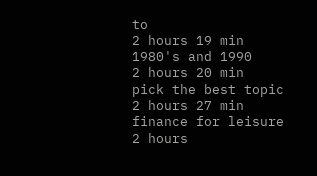to
2 hours 19 min
1980's and 1990
2 hours 20 min
pick the best topic
2 hours 27 min
finance for leisure
2 hours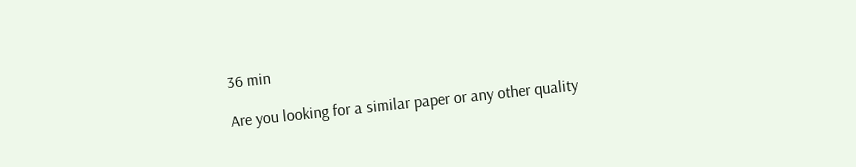36 min

Are you looking for a similar paper or any other quality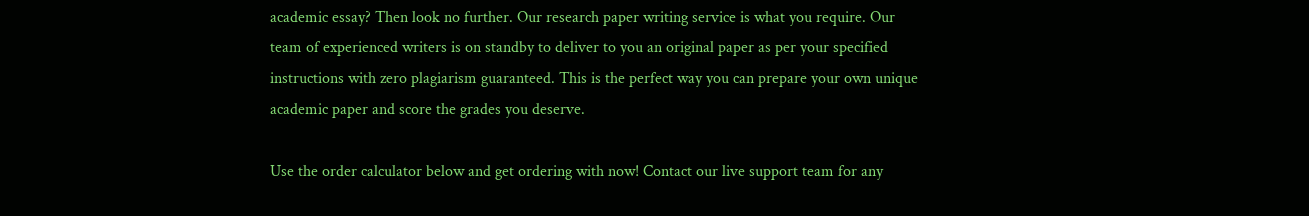academic essay? Then look no further. Our research paper writing service is what you require. Our team of experienced writers is on standby to deliver to you an original paper as per your specified instructions with zero plagiarism guaranteed. This is the perfect way you can prepare your own unique academic paper and score the grades you deserve.

Use the order calculator below and get ordering with now! Contact our live support team for any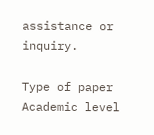assistance or inquiry.

Type of paper Academic level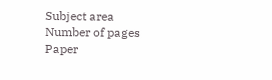Subject area
Number of pages Paper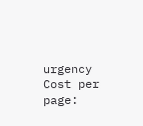urgency Cost per page: